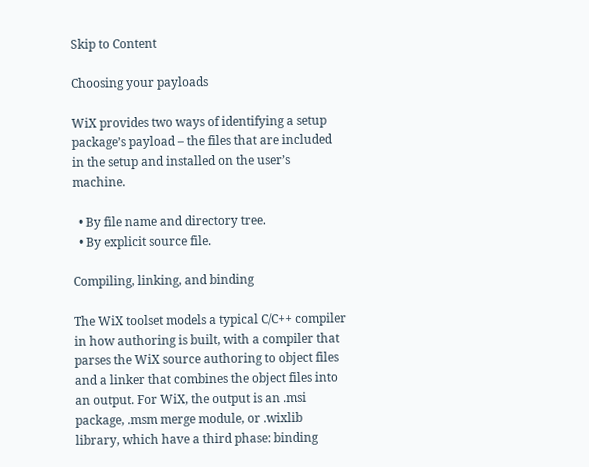Skip to Content

Choosing your payloads

WiX provides two ways of identifying a setup package’s payload – the files that are included in the setup and installed on the user’s machine.

  • By file name and directory tree.
  • By explicit source file.

Compiling, linking, and binding

The WiX toolset models a typical C/C++ compiler in how authoring is built, with a compiler that parses the WiX source authoring to object files and a linker that combines the object files into an output. For WiX, the output is an .msi package, .msm merge module, or .wixlib library, which have a third phase: binding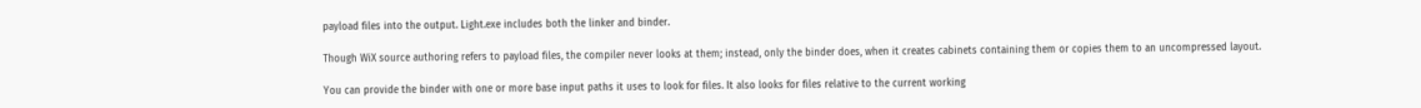payload files into the output. Light.exe includes both the linker and binder.

Though WiX source authoring refers to payload files, the compiler never looks at them; instead, only the binder does, when it creates cabinets containing them or copies them to an uncompressed layout.

You can provide the binder with one or more base input paths it uses to look for files. It also looks for files relative to the current working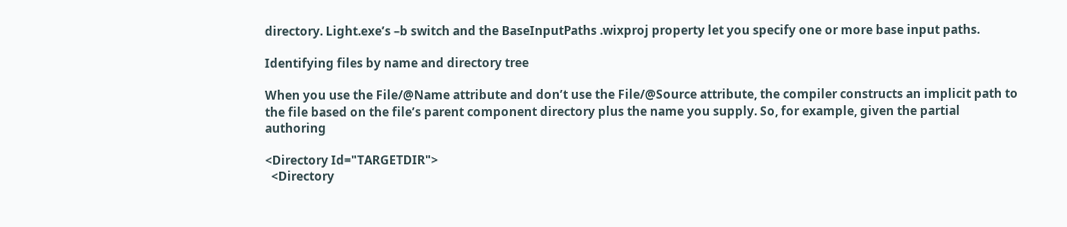directory. Light.exe’s –b switch and the BaseInputPaths .wixproj property let you specify one or more base input paths.

Identifying files by name and directory tree

When you use the File/@Name attribute and don’t use the File/@Source attribute, the compiler constructs an implicit path to the file based on the file’s parent component directory plus the name you supply. So, for example, given the partial authoring

<Directory Id="TARGETDIR">
  <Directory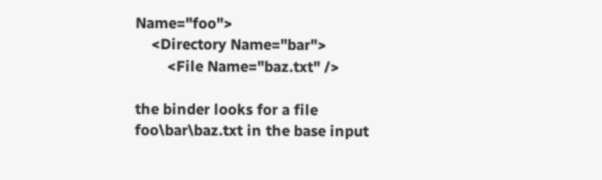Name="foo">
    <Directory Name="bar">
        <File Name="baz.txt" />

the binder looks for a file foo\bar\baz.txt in the base input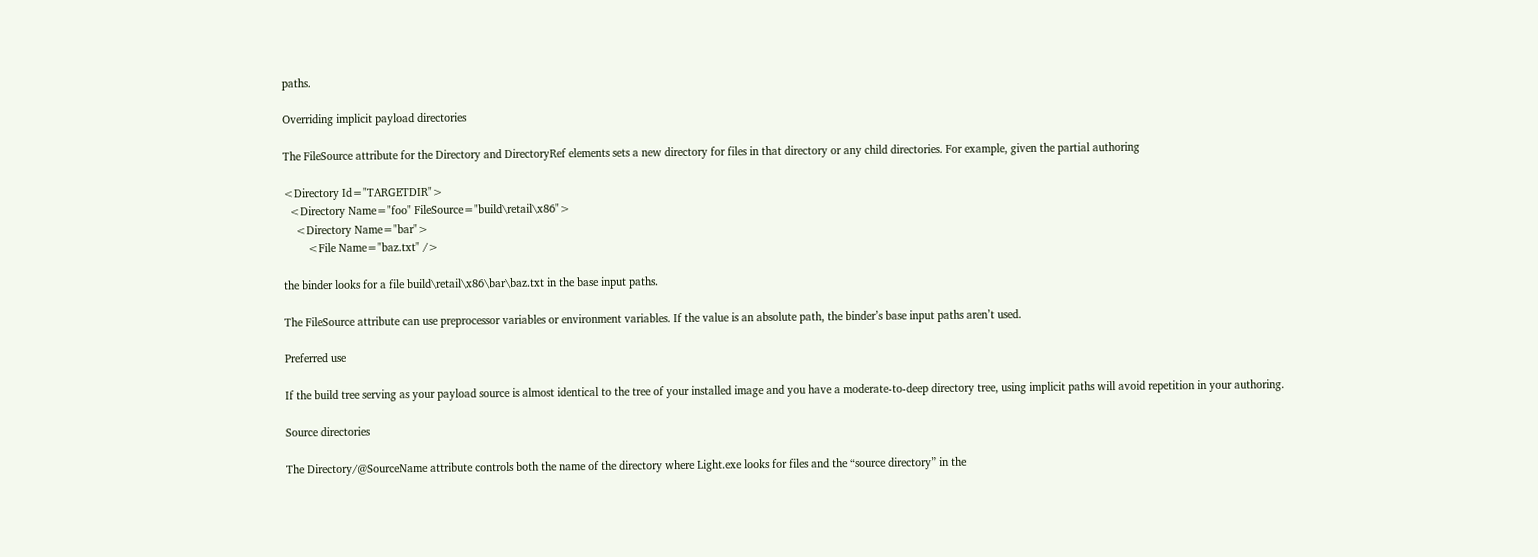paths.

Overriding implicit payload directories

The FileSource attribute for the Directory and DirectoryRef elements sets a new directory for files in that directory or any child directories. For example, given the partial authoring

<Directory Id="TARGETDIR">
  <Directory Name="foo" FileSource="build\retail\x86">
    <Directory Name="bar">
        <File Name="baz.txt" />

the binder looks for a file build\retail\x86\bar\baz.txt in the base input paths.

The FileSource attribute can use preprocessor variables or environment variables. If the value is an absolute path, the binder’s base input paths aren’t used.

Preferred use

If the build tree serving as your payload source is almost identical to the tree of your installed image and you have a moderate-to-deep directory tree, using implicit paths will avoid repetition in your authoring.

Source directories

The Directory/@SourceName attribute controls both the name of the directory where Light.exe looks for files and the “source directory” in the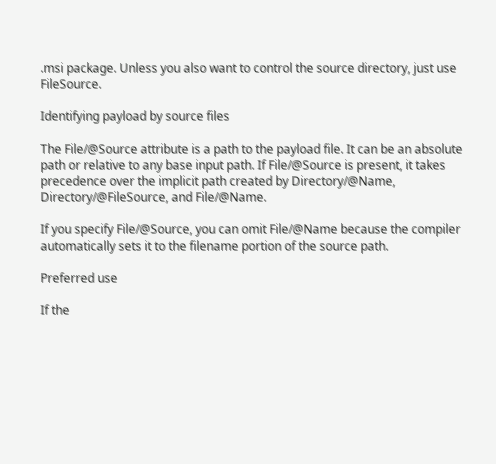.msi package. Unless you also want to control the source directory, just use FileSource.

Identifying payload by source files

The File/@Source attribute is a path to the payload file. It can be an absolute path or relative to any base input path. If File/@Source is present, it takes precedence over the implicit path created by Directory/@Name, Directory/@FileSource, and File/@Name.

If you specify File/@Source, you can omit File/@Name because the compiler automatically sets it to the filename portion of the source path.

Preferred use

If the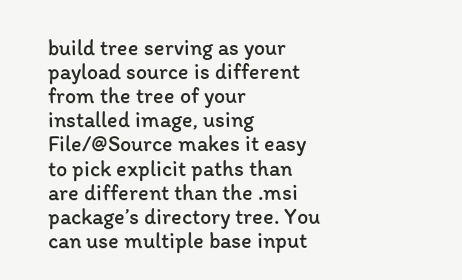build tree serving as your payload source is different from the tree of your installed image, using File/@Source makes it easy to pick explicit paths than are different than the .msi package’s directory tree. You can use multiple base input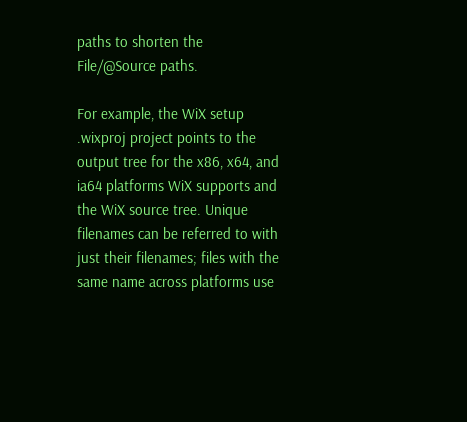paths to shorten the File/@Source paths.

For example, the WiX setup .wixproj project points to the output tree for the x86, x64, and ia64 platforms WiX supports and the WiX source tree. Unique filenames can be referred to with just their filenames; files with the same name across platforms use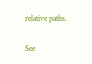relative paths.

See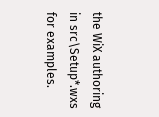the WiX authoring in src\Setup*.wxs for examples.